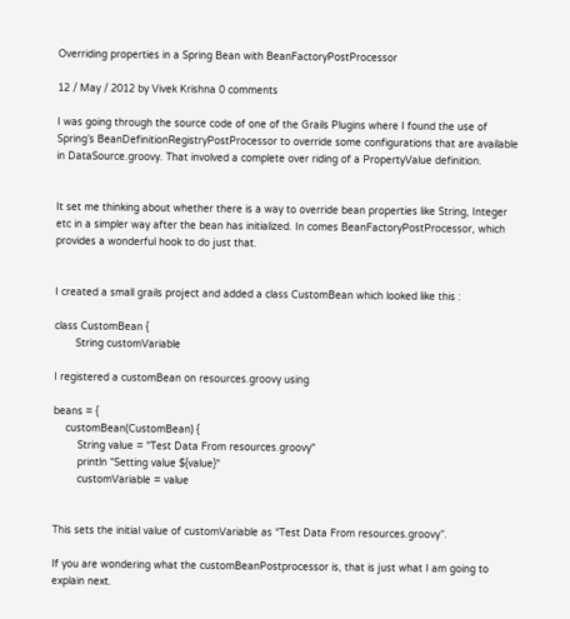Overriding properties in a Spring Bean with BeanFactoryPostProcessor

12 / May / 2012 by Vivek Krishna 0 comments

I was going through the source code of one of the Grails Plugins where I found the use of Spring’s BeanDefinitionRegistryPostProcessor to override some configurations that are available in DataSource.groovy. That involved a complete over riding of a PropertyValue definition.


It set me thinking about whether there is a way to override bean properties like String, Integer etc in a simpler way after the bean has initialized. In comes BeanFactoryPostProcessor, which provides a wonderful hook to do just that.


I created a small grails project and added a class CustomBean which looked like this :

class CustomBean {
       String customVariable

I registered a customBean on resources.groovy using

beans = {
    customBean(CustomBean) {
        String value = "Test Data From resources.groovy"
        println "Setting value ${value}"
        customVariable = value


This sets the initial value of customVariable as “Test Data From resources.groovy”.

If you are wondering what the customBeanPostprocessor is, that is just what I am going to explain next.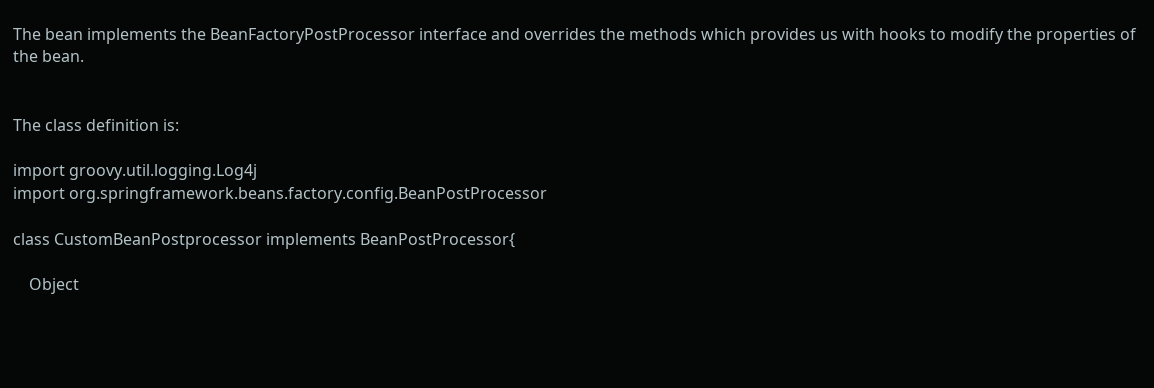The bean implements the BeanFactoryPostProcessor interface and overrides the methods which provides us with hooks to modify the properties of the bean.


The class definition is:

import groovy.util.logging.Log4j
import org.springframework.beans.factory.config.BeanPostProcessor

class CustomBeanPostprocessor implements BeanPostProcessor{

    Object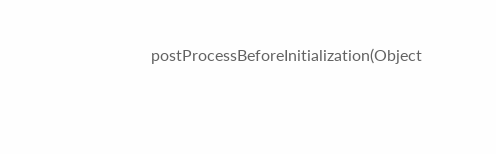postProcessBeforeInitialization(Object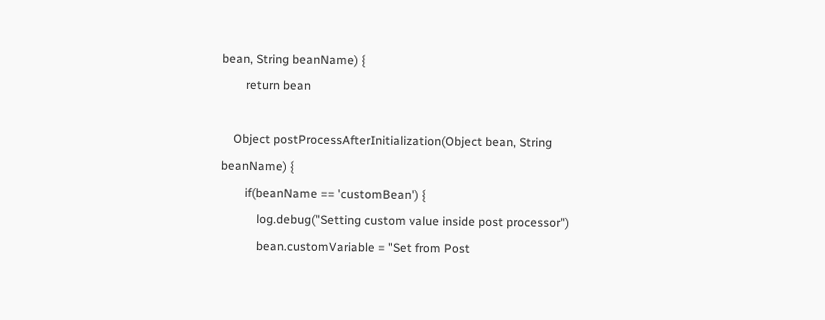bean, String beanName) {
        return bean

    Object postProcessAfterInitialization(Object bean, String beanName) {
        if(beanName == 'customBean') {
            log.debug("Setting custom value inside post processor")
            bean.customVariable = "Set from Post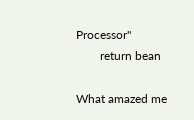Processor"
        return bean

What amazed me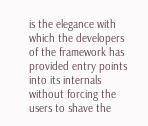is the elegance with which the developers of the framework has provided entry points into its internals without forcing the users to shave the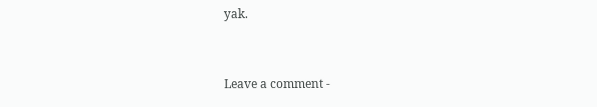yak.


Leave a comment -